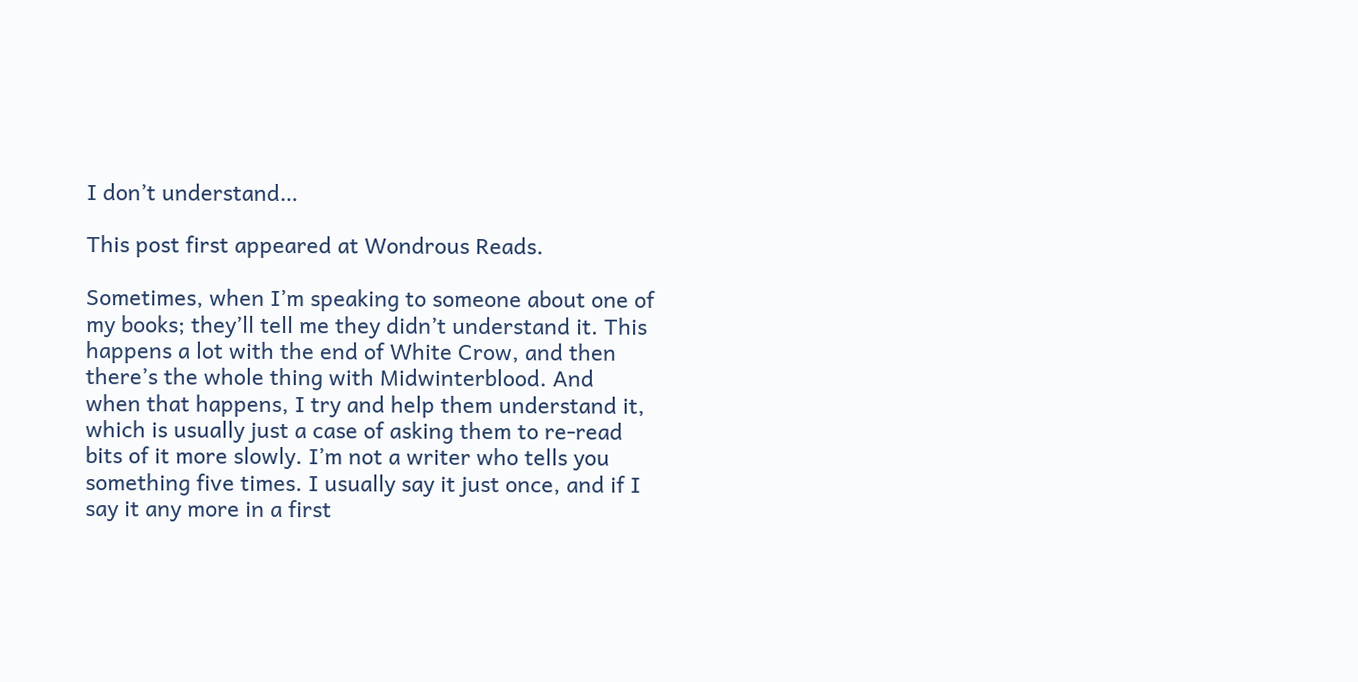I don’t understand…

This post first appeared at Wondrous Reads.

Sometimes, when I’m speaking to someone about one of my books; they’ll tell me they didn’t understand it. This happens a lot with the end of White Crow, and then there’s the whole thing with Midwinterblood. And when that happens, I try and help them understand it, which is usually just a case of asking them to re-read bits of it more slowly. I’m not a writer who tells you something five times. I usually say it just once, and if I say it any more in a first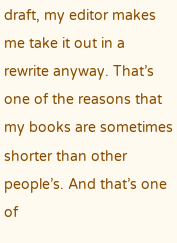draft, my editor makes me take it out in a rewrite anyway. That’s one of the reasons that my books are sometimes shorter than other people’s. And that’s one of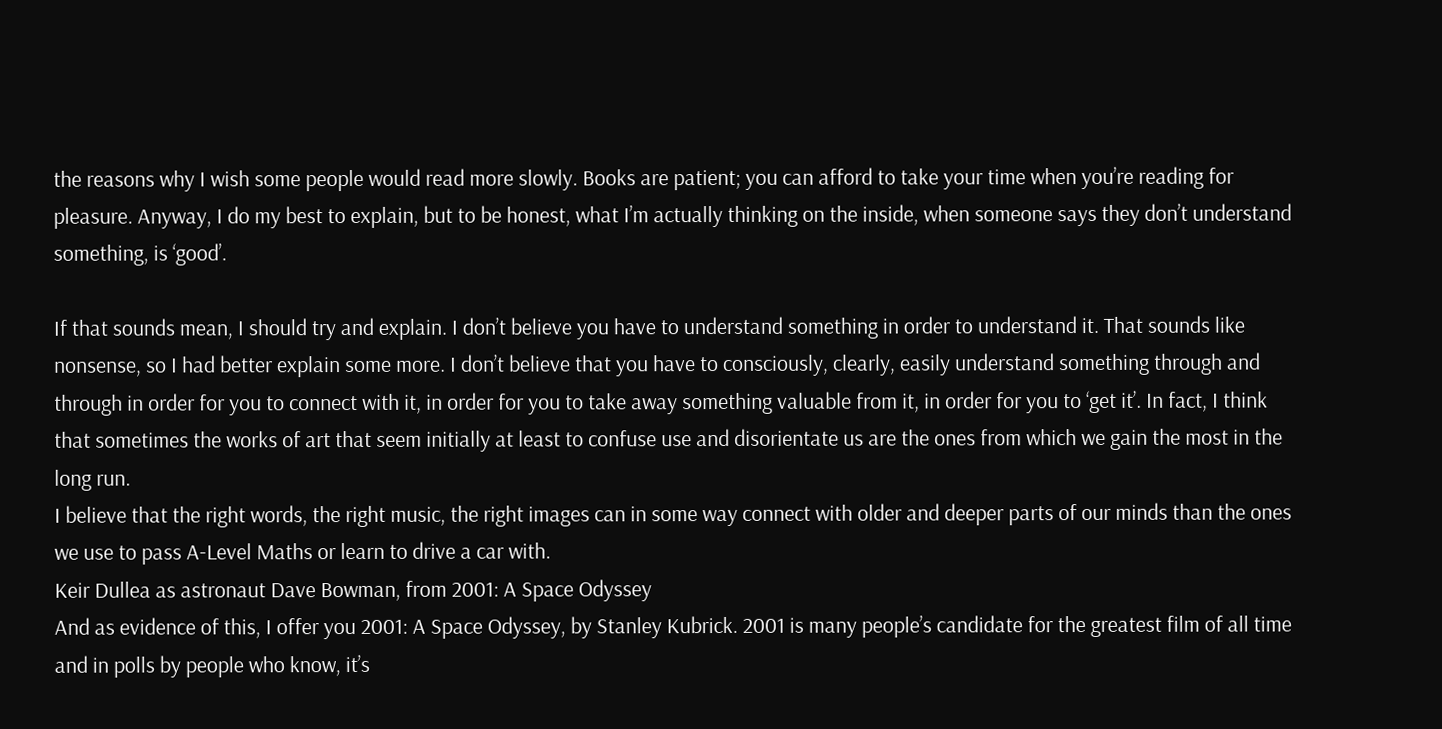the reasons why I wish some people would read more slowly. Books are patient; you can afford to take your time when you’re reading for pleasure. Anyway, I do my best to explain, but to be honest, what I’m actually thinking on the inside, when someone says they don’t understand something, is ‘good’.

If that sounds mean, I should try and explain. I don’t believe you have to understand something in order to understand it. That sounds like nonsense, so I had better explain some more. I don’t believe that you have to consciously, clearly, easily understand something through and through in order for you to connect with it, in order for you to take away something valuable from it, in order for you to ‘get it’. In fact, I think that sometimes the works of art that seem initially at least to confuse use and disorientate us are the ones from which we gain the most in the long run.
I believe that the right words, the right music, the right images can in some way connect with older and deeper parts of our minds than the ones we use to pass A-Level Maths or learn to drive a car with.
Keir Dullea as astronaut Dave Bowman, from 2001: A Space Odyssey
And as evidence of this, I offer you 2001: A Space Odyssey, by Stanley Kubrick. 2001 is many people’s candidate for the greatest film of all time and in polls by people who know, it’s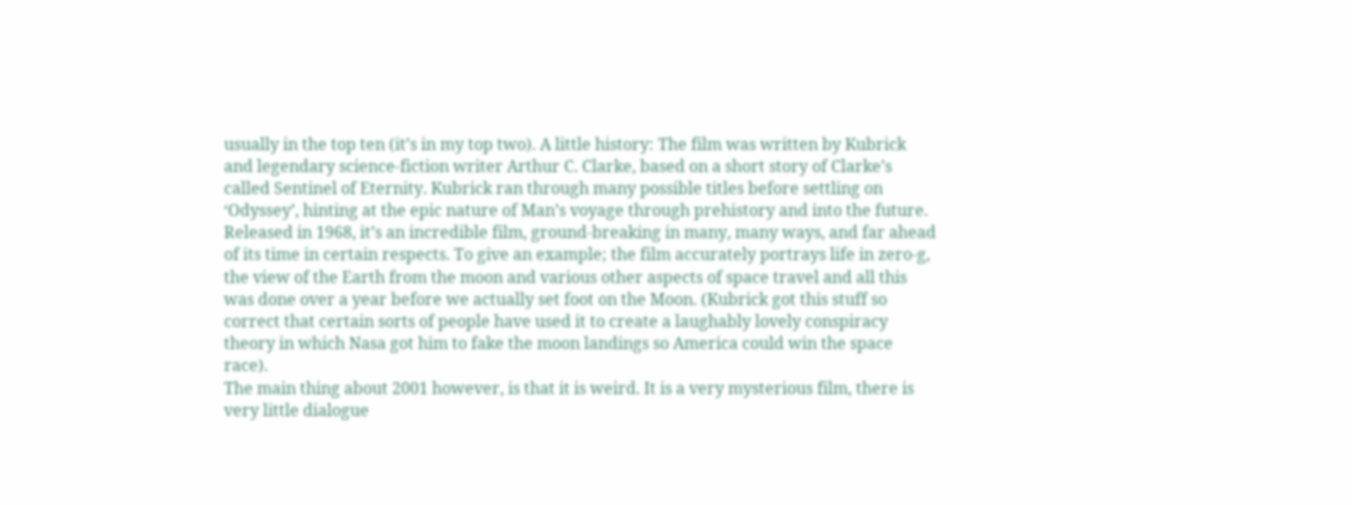usually in the top ten (it’s in my top two). A little history: The film was written by Kubrick and legendary science-fiction writer Arthur C. Clarke, based on a short story of Clarke’s called Sentinel of Eternity. Kubrick ran through many possible titles before settling on ‘Odyssey’, hinting at the epic nature of Man’s voyage through prehistory and into the future. Released in 1968, it’s an incredible film, ground-breaking in many, many ways, and far ahead of its time in certain respects. To give an example; the film accurately portrays life in zero-g, the view of the Earth from the moon and various other aspects of space travel and all this was done over a year before we actually set foot on the Moon. (Kubrick got this stuff so correct that certain sorts of people have used it to create a laughably lovely conspiracy theory in which Nasa got him to fake the moon landings so America could win the space race).
The main thing about 2001 however, is that it is weird. It is a very mysterious film, there is very little dialogue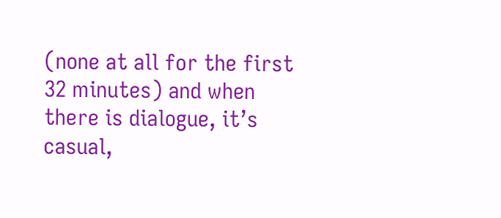(none at all for the first 32 minutes) and when there is dialogue, it’s casual,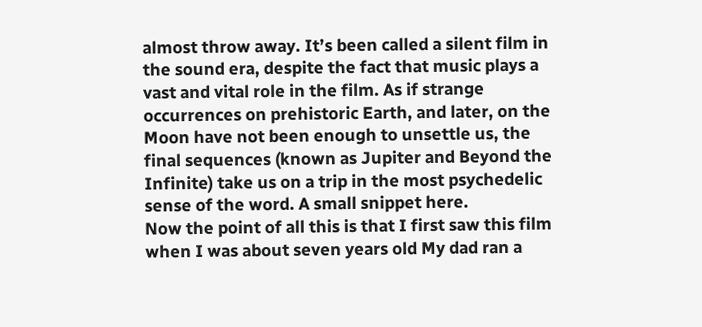almost throw away. It’s been called a silent film in the sound era, despite the fact that music plays a vast and vital role in the film. As if strange occurrences on prehistoric Earth, and later, on the Moon have not been enough to unsettle us, the final sequences (known as Jupiter and Beyond the Infinite) take us on a trip in the most psychedelic sense of the word. A small snippet here.
Now the point of all this is that I first saw this film when I was about seven years old My dad ran a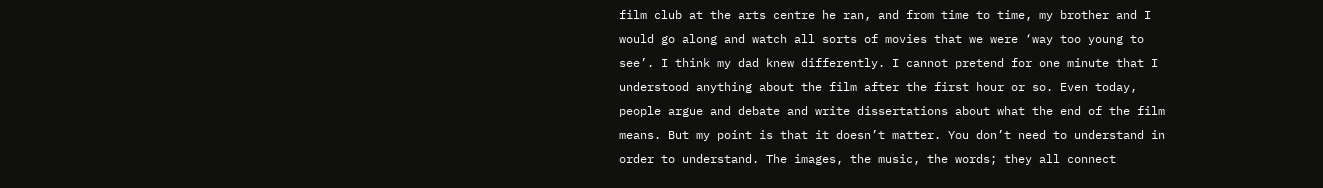film club at the arts centre he ran, and from time to time, my brother and I would go along and watch all sorts of movies that we were ‘way too young to see’. I think my dad knew differently. I cannot pretend for one minute that I understood anything about the film after the first hour or so. Even today, people argue and debate and write dissertations about what the end of the film means. But my point is that it doesn’t matter. You don’t need to understand in order to understand. The images, the music, the words; they all connect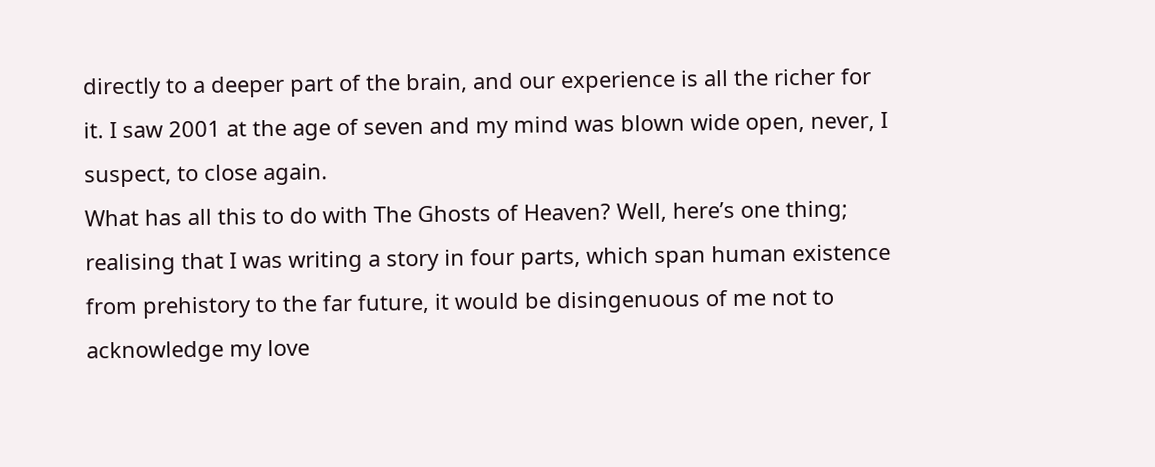directly to a deeper part of the brain, and our experience is all the richer for it. I saw 2001 at the age of seven and my mind was blown wide open, never, I suspect, to close again.
What has all this to do with The Ghosts of Heaven? Well, here’s one thing; realising that I was writing a story in four parts, which span human existence from prehistory to the far future, it would be disingenuous of me not to acknowledge my love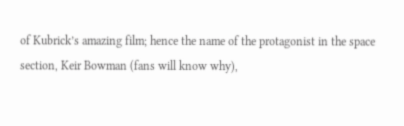of Kubrick’s amazing film; hence the name of the protagonist in the space section, Keir Bowman (fans will know why),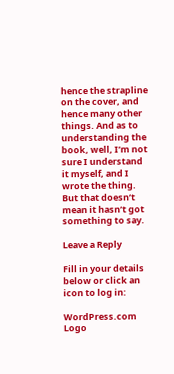hence the strapline on the cover, and hence many other things. And as to understanding the book, well, I’m not sure I understand it myself, and I wrote the thing. But that doesn’t mean it hasn’t got something to say.

Leave a Reply

Fill in your details below or click an icon to log in:

WordPress.com Logo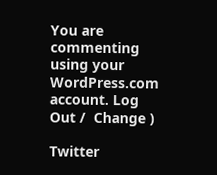You are commenting using your WordPress.com account. Log Out /  Change )

Twitter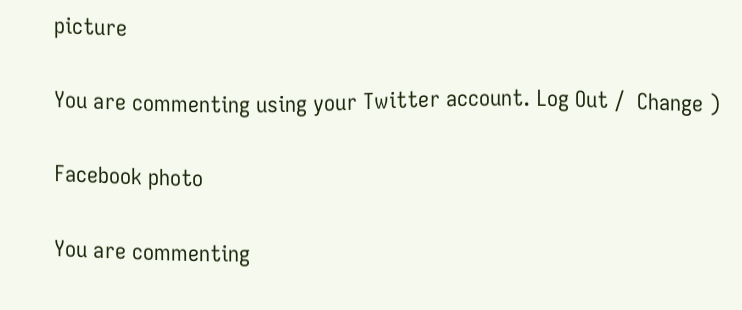picture

You are commenting using your Twitter account. Log Out /  Change )

Facebook photo

You are commenting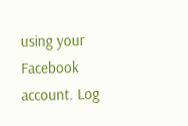using your Facebook account. Log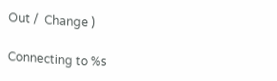Out /  Change )

Connecting to %s